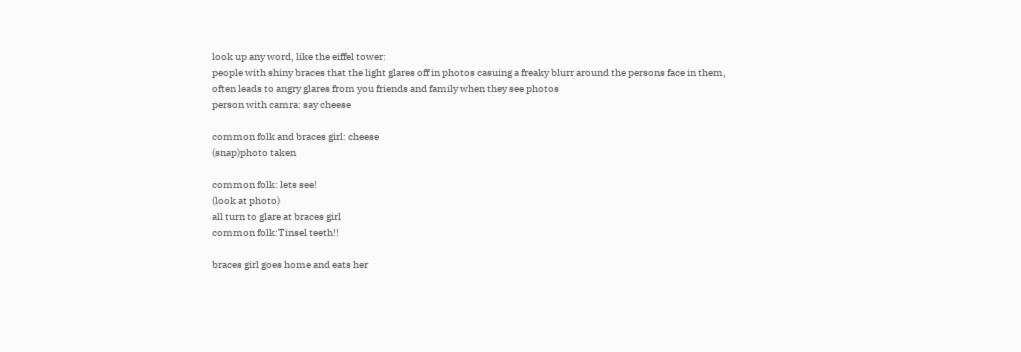look up any word, like the eiffel tower:
people with shiny braces that the light glares off in photos casuing a freaky blurr around the persons face in them,
often leads to angry glares from you friends and family when they see photos
person with camra: say cheese

common folk and braces girl: cheese
(snap)photo taken

common folk: lets see!
(look at photo)
all turn to glare at braces girl
common folk:Tinsel teeth!!

braces girl goes home and eats her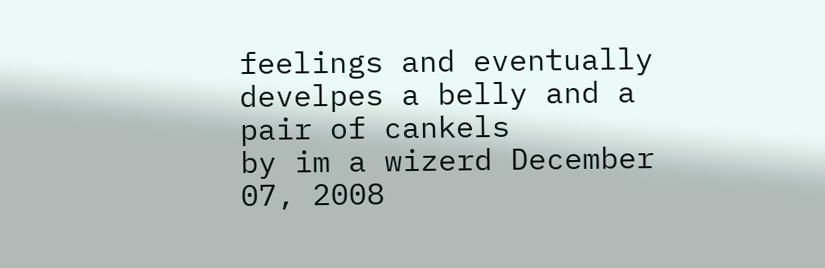feelings and eventually develpes a belly and a pair of cankels
by im a wizerd December 07, 2008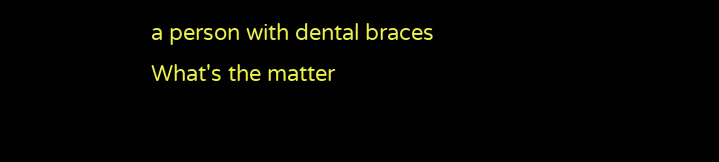a person with dental braces
What's the matter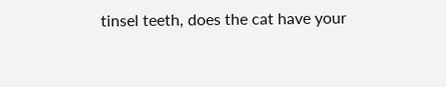tinsel teeth, does the cat have your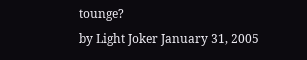tounge?
by Light Joker January 31, 2005